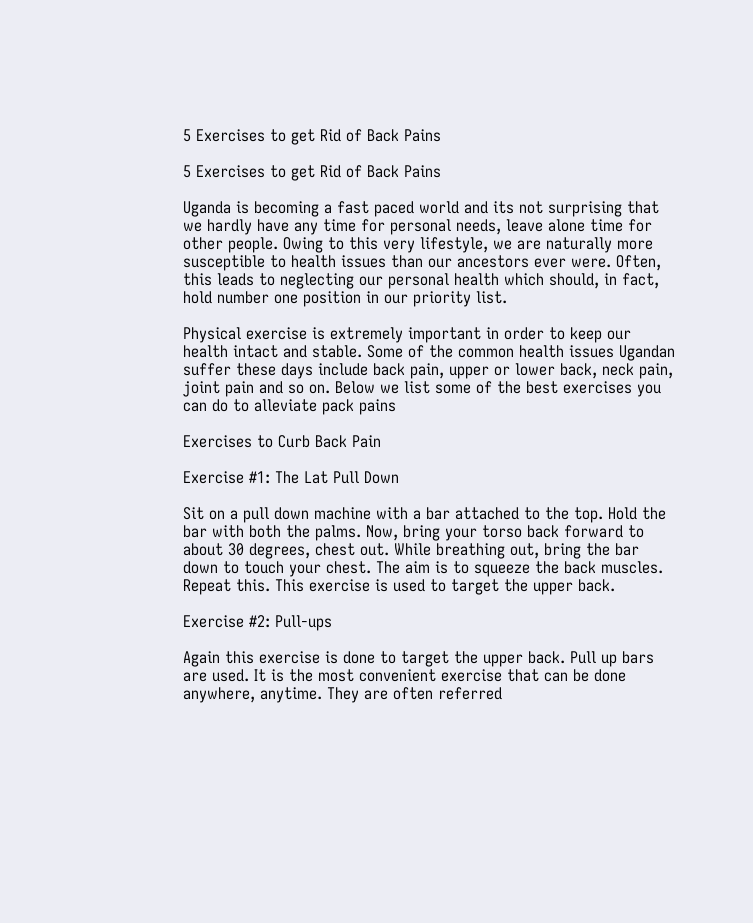5 Exercises to get Rid of Back Pains

5 Exercises to get Rid of Back Pains

Uganda is becoming a fast paced world and its not surprising that we hardly have any time for personal needs, leave alone time for other people. Owing to this very lifestyle, we are naturally more susceptible to health issues than our ancestors ever were. Often, this leads to neglecting our personal health which should, in fact, hold number one position in our priority list.

Physical exercise is extremely important in order to keep our health intact and stable. Some of the common health issues Ugandan suffer these days include back pain, upper or lower back, neck pain, joint pain and so on. Below we list some of the best exercises you can do to alleviate pack pains

Exercises to Curb Back Pain

Exercise #1: The Lat Pull Down

Sit on a pull down machine with a bar attached to the top. Hold the bar with both the palms. Now, bring your torso back forward to about 30 degrees, chest out. While breathing out, bring the bar down to touch your chest. The aim is to squeeze the back muscles. Repeat this. This exercise is used to target the upper back.

Exercise #2: Pull-ups

Again this exercise is done to target the upper back. Pull up bars are used. It is the most convenient exercise that can be done anywhere, anytime. They are often referred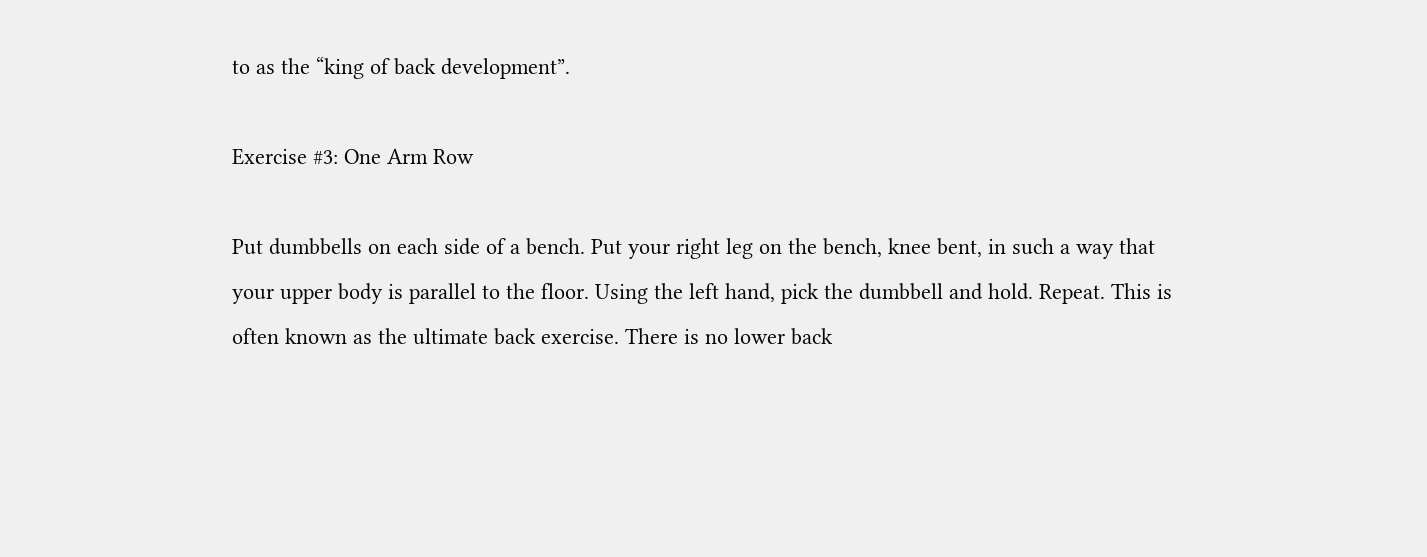to as the “king of back development”.

Exercise #3: One Arm Row

Put dumbbells on each side of a bench. Put your right leg on the bench, knee bent, in such a way that your upper body is parallel to the floor. Using the left hand, pick the dumbbell and hold. Repeat. This is often known as the ultimate back exercise. There is no lower back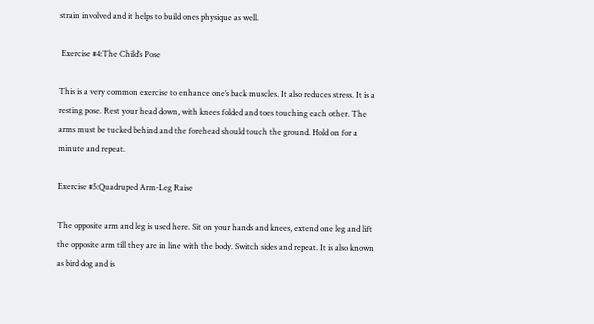strain involved and it helps to build ones physique as well.

 Exercise #4:The Child’s Pose

This is a very common exercise to enhance one’s back muscles. It also reduces stress. It is a resting pose. Rest your head down, with knees folded and toes touching each other. The arms must be tucked behind and the forehead should touch the ground. Hold on for a minute and repeat.

Exercise #5:Quadruped Arm-Leg Raise

The opposite arm and leg is used here. Sit on your hands and knees, extend one leg and lift the opposite arm till they are in line with the body. Switch sides and repeat. It is also known as bird dog and is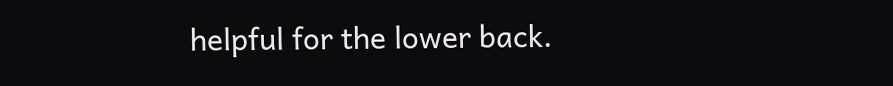helpful for the lower back.